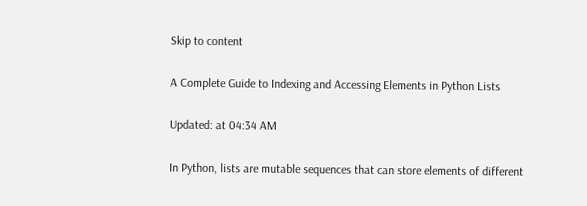Skip to content

A Complete Guide to Indexing and Accessing Elements in Python Lists

Updated: at 04:34 AM

In Python, lists are mutable sequences that can store elements of different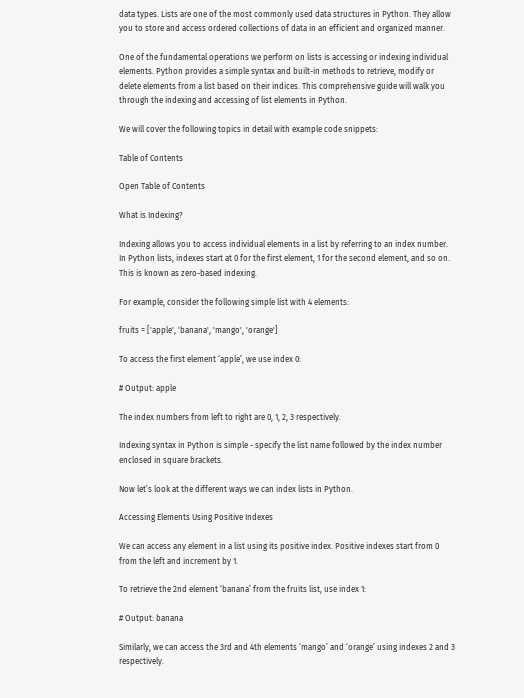data types. Lists are one of the most commonly used data structures in Python. They allow you to store and access ordered collections of data in an efficient and organized manner.

One of the fundamental operations we perform on lists is accessing or indexing individual elements. Python provides a simple syntax and built-in methods to retrieve, modify or delete elements from a list based on their indices. This comprehensive guide will walk you through the indexing and accessing of list elements in Python.

We will cover the following topics in detail with example code snippets:

Table of Contents

Open Table of Contents

What is Indexing?

Indexing allows you to access individual elements in a list by referring to an index number. In Python lists, indexes start at 0 for the first element, 1 for the second element, and so on. This is known as zero-based indexing.

For example, consider the following simple list with 4 elements:

fruits = ['apple', 'banana', 'mango', 'orange']

To access the first element ‘apple’, we use index 0:

# Output: apple

The index numbers from left to right are 0, 1, 2, 3 respectively.

Indexing syntax in Python is simple - specify the list name followed by the index number enclosed in square brackets.

Now let’s look at the different ways we can index lists in Python.

Accessing Elements Using Positive Indexes

We can access any element in a list using its positive index. Positive indexes start from 0 from the left and increment by 1.

To retrieve the 2nd element ‘banana’ from the fruits list, use index 1:

# Output: banana

Similarly, we can access the 3rd and 4th elements ‘mango’ and ‘orange’ using indexes 2 and 3 respectively.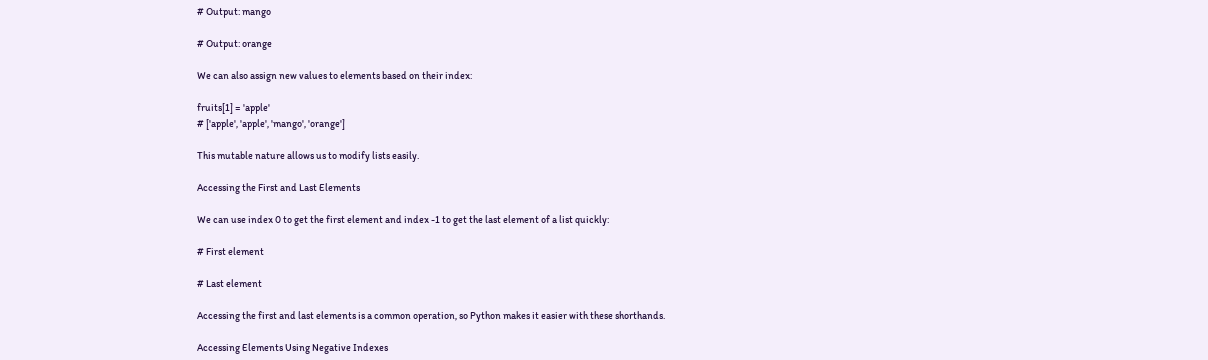# Output: mango

# Output: orange

We can also assign new values to elements based on their index:

fruits[1] = 'apple'
# ['apple', 'apple', 'mango', 'orange']

This mutable nature allows us to modify lists easily.

Accessing the First and Last Elements

We can use index 0 to get the first element and index -1 to get the last element of a list quickly:

# First element

# Last element

Accessing the first and last elements is a common operation, so Python makes it easier with these shorthands.

Accessing Elements Using Negative Indexes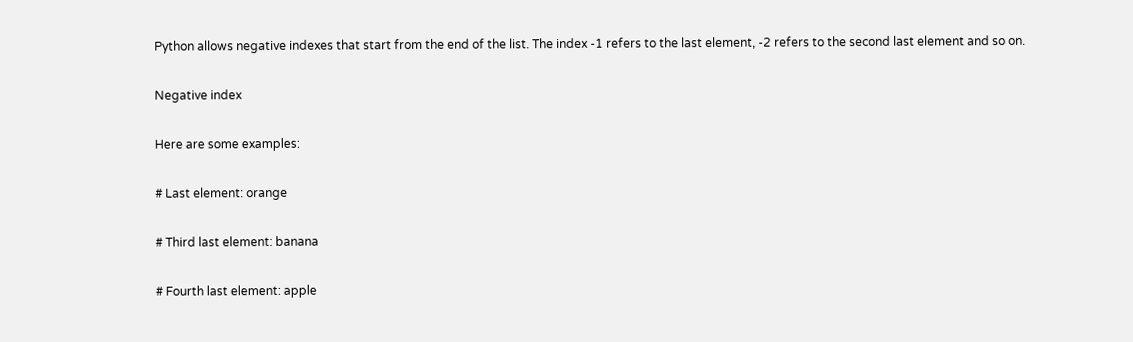Python allows negative indexes that start from the end of the list. The index -1 refers to the last element, -2 refers to the second last element and so on.

Negative index

Here are some examples:

# Last element: orange

# Third last element: banana

# Fourth last element: apple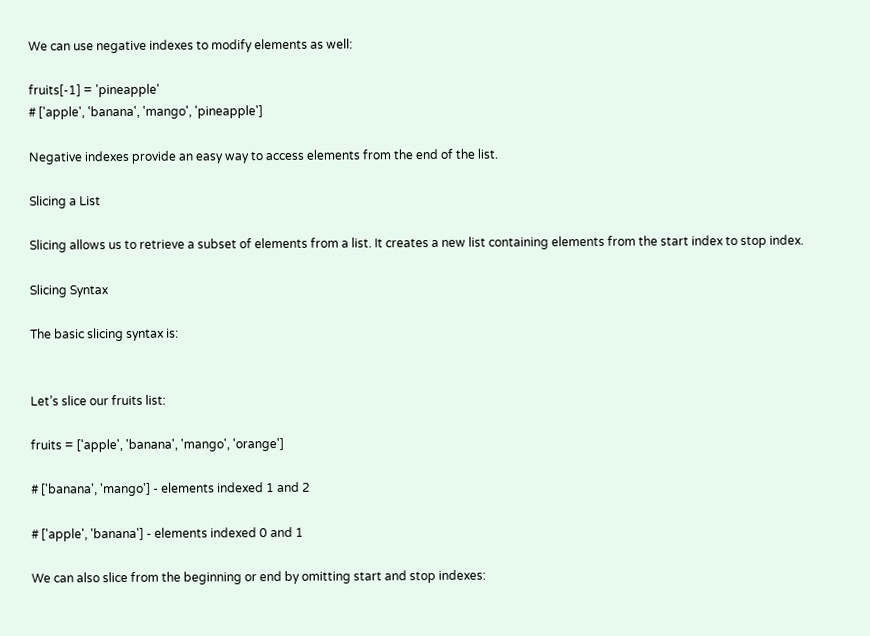We can use negative indexes to modify elements as well:

fruits[-1] = 'pineapple'
# ['apple', 'banana', 'mango', 'pineapple']

Negative indexes provide an easy way to access elements from the end of the list.

Slicing a List

Slicing allows us to retrieve a subset of elements from a list. It creates a new list containing elements from the start index to stop index.

Slicing Syntax

The basic slicing syntax is:


Let’s slice our fruits list:

fruits = ['apple', 'banana', 'mango', 'orange']

# ['banana', 'mango'] - elements indexed 1 and 2

# ['apple', 'banana'] - elements indexed 0 and 1

We can also slice from the beginning or end by omitting start and stop indexes: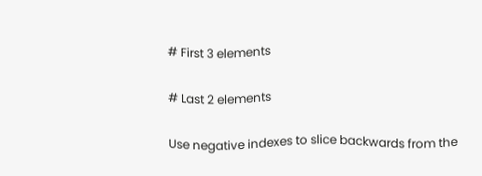# First 3 elements

# Last 2 elements

Use negative indexes to slice backwards from the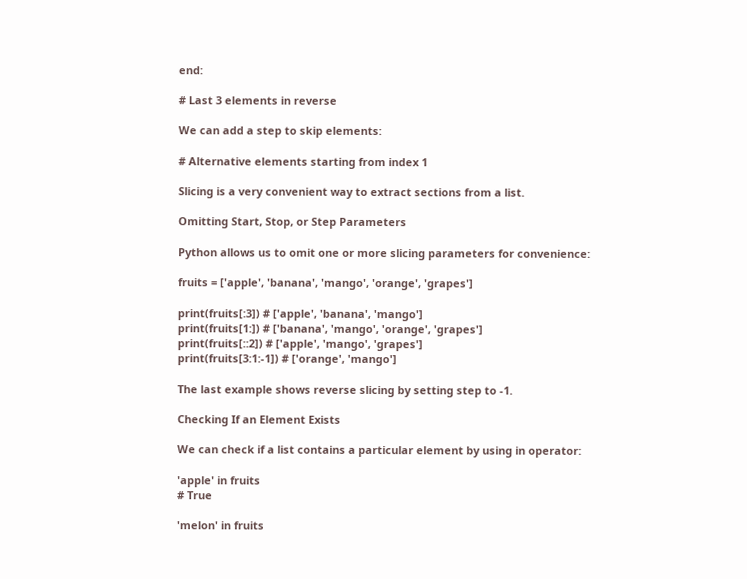end:

# Last 3 elements in reverse

We can add a step to skip elements:

# Alternative elements starting from index 1

Slicing is a very convenient way to extract sections from a list.

Omitting Start, Stop, or Step Parameters

Python allows us to omit one or more slicing parameters for convenience:

fruits = ['apple', 'banana', 'mango', 'orange', 'grapes']

print(fruits[:3]) # ['apple', 'banana', 'mango']
print(fruits[1:]) # ['banana', 'mango', 'orange', 'grapes']
print(fruits[::2]) # ['apple', 'mango', 'grapes']
print(fruits[3:1:-1]) # ['orange', 'mango']

The last example shows reverse slicing by setting step to -1.

Checking If an Element Exists

We can check if a list contains a particular element by using in operator:

'apple' in fruits
# True

'melon' in fruits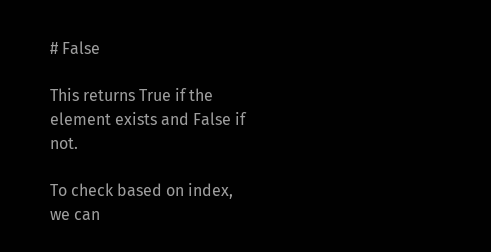# False

This returns True if the element exists and False if not.

To check based on index, we can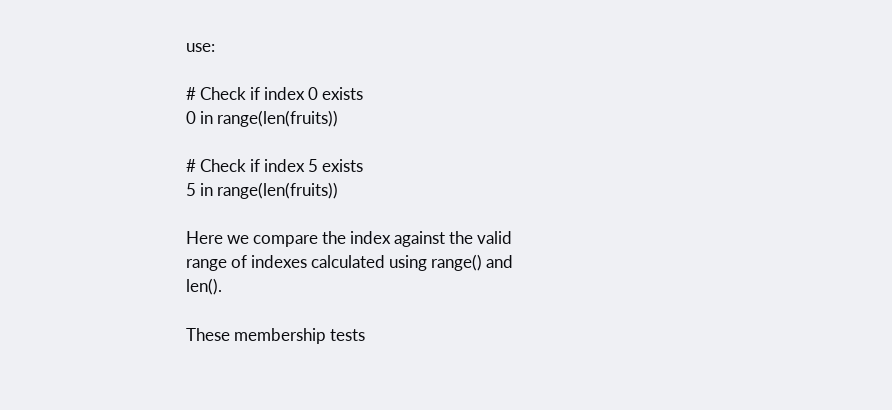use:

# Check if index 0 exists
0 in range(len(fruits))

# Check if index 5 exists
5 in range(len(fruits))

Here we compare the index against the valid range of indexes calculated using range() and len().

These membership tests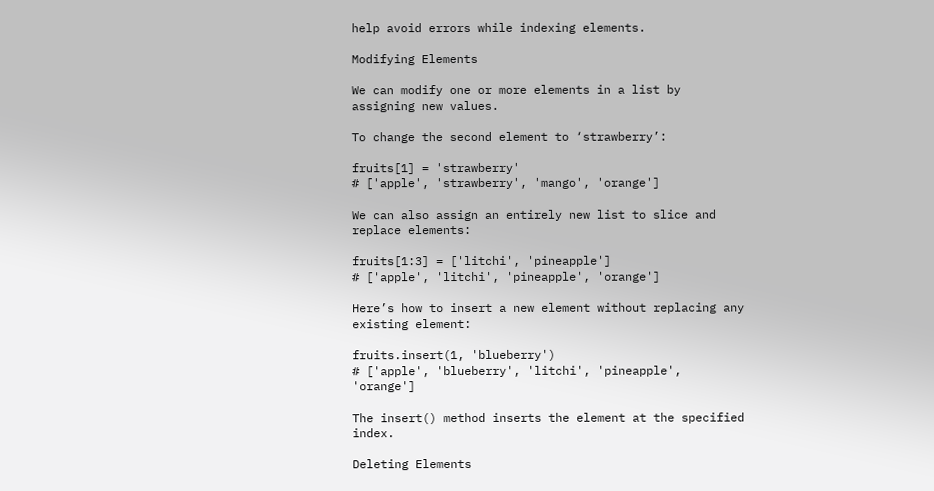help avoid errors while indexing elements.

Modifying Elements

We can modify one or more elements in a list by assigning new values.

To change the second element to ‘strawberry’:

fruits[1] = 'strawberry'
# ['apple', 'strawberry', 'mango', 'orange']

We can also assign an entirely new list to slice and replace elements:

fruits[1:3] = ['litchi', 'pineapple']
# ['apple', 'litchi', 'pineapple', 'orange']

Here’s how to insert a new element without replacing any existing element:

fruits.insert(1, 'blueberry')
# ['apple', 'blueberry', 'litchi', 'pineapple', 'orange']

The insert() method inserts the element at the specified index.

Deleting Elements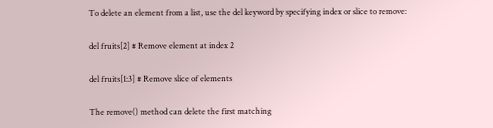To delete an element from a list, use the del keyword by specifying index or slice to remove:

del fruits[2] # Remove element at index 2

del fruits[1:3] # Remove slice of elements

The remove() method can delete the first matching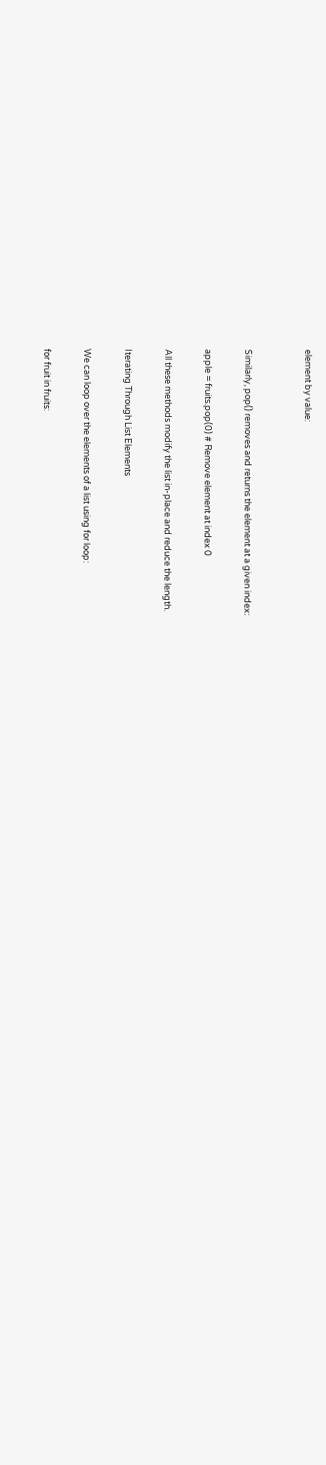element by value:


Similarly, pop() removes and returns the element at a given index:

apple = fruits.pop(0) # Remove element at index 0

All these methods modify the list in-place and reduce the length.

Iterating Through List Elements

We can loop over the elements of a list using for loop:

for fruit in fruits: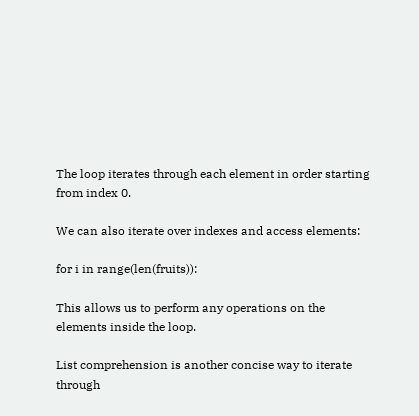The loop iterates through each element in order starting from index 0.

We can also iterate over indexes and access elements:

for i in range(len(fruits)):

This allows us to perform any operations on the elements inside the loop.

List comprehension is another concise way to iterate through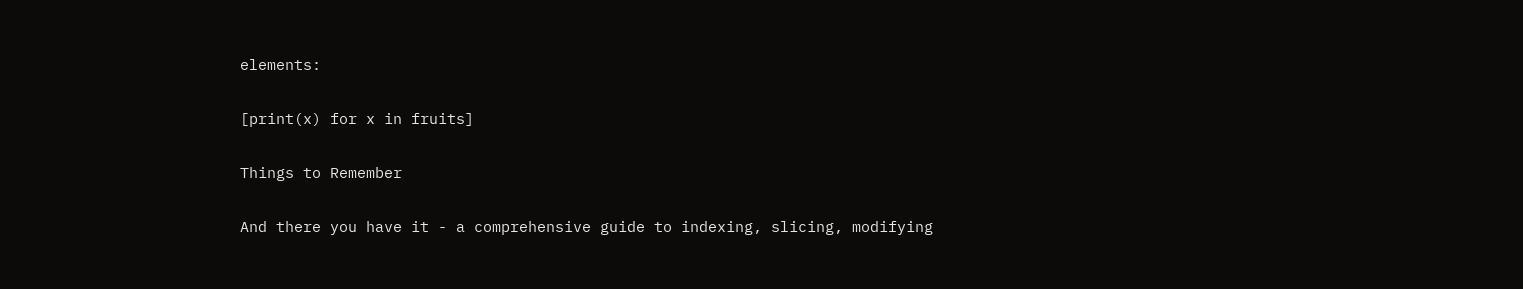elements:

[print(x) for x in fruits]

Things to Remember

And there you have it - a comprehensive guide to indexing, slicing, modifying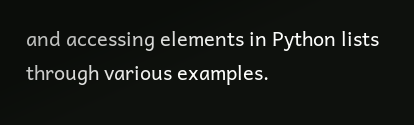and accessing elements in Python lists through various examples.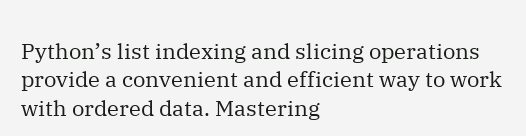Python’s list indexing and slicing operations provide a convenient and efficient way to work with ordered data. Mastering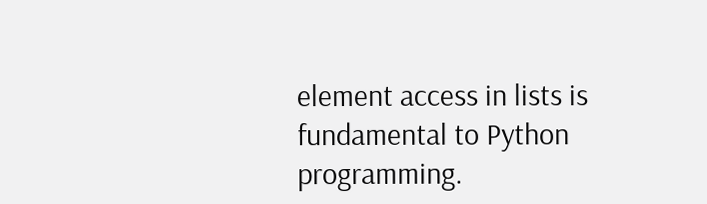element access in lists is fundamental to Python programming.